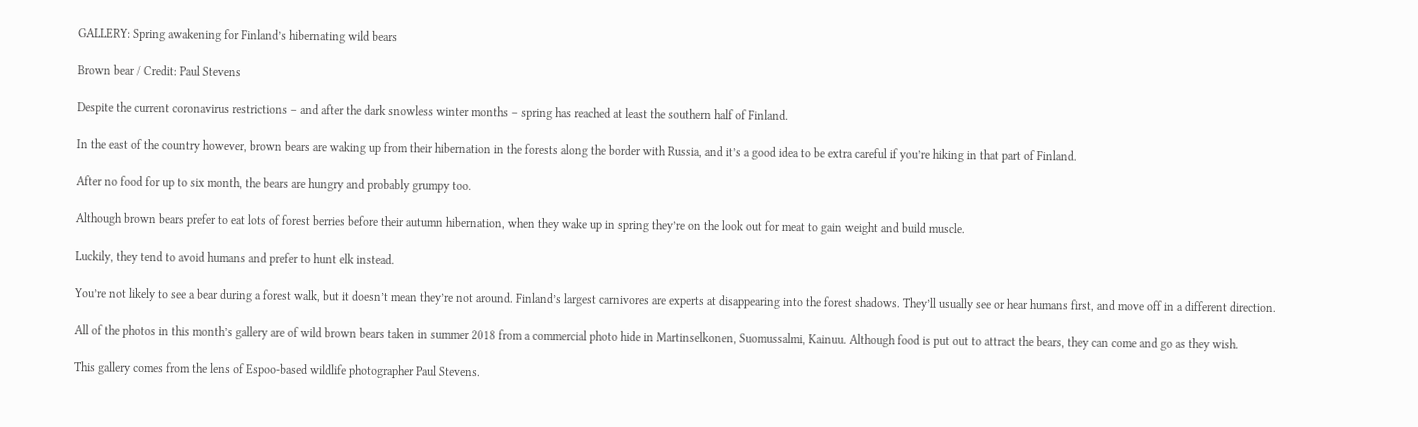GALLERY: Spring awakening for Finland’s hibernating wild bears

Brown bear / Credit: Paul Stevens

Despite the current coronavirus restrictions – and after the dark snowless winter months – spring has reached at least the southern half of Finland.

In the east of the country however, brown bears are waking up from their hibernation in the forests along the border with Russia, and it’s a good idea to be extra careful if you’re hiking in that part of Finland.

After no food for up to six month, the bears are hungry and probably grumpy too.

Although brown bears prefer to eat lots of forest berries before their autumn hibernation, when they wake up in spring they’re on the look out for meat to gain weight and build muscle.

Luckily, they tend to avoid humans and prefer to hunt elk instead.

You’re not likely to see a bear during a forest walk, but it doesn’t mean they’re not around. Finland’s largest carnivores are experts at disappearing into the forest shadows. They’ll usually see or hear humans first, and move off in a different direction.

All of the photos in this month’s gallery are of wild brown bears taken in summer 2018 from a commercial photo hide in Martinselkonen, Suomussalmi, Kainuu. Although food is put out to attract the bears, they can come and go as they wish.

This gallery comes from the lens of Espoo-based wildlife photographer Paul Stevens.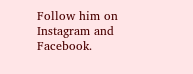Follow him on Instagram and Facebook.